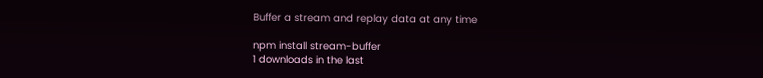Buffer a stream and replay data at any time

npm install stream-buffer
1 downloads in the last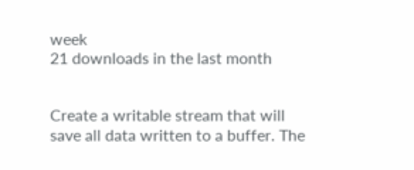week
21 downloads in the last month


Create a writable stream that will save all data written to a buffer. The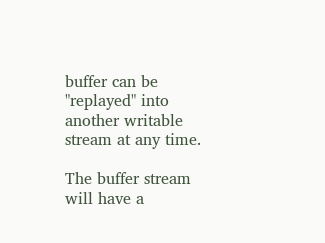buffer can be "replayed" into another writable stream at any time.

The buffer stream will have a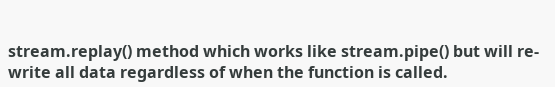stream.replay() method which works like stream.pipe() but will re-write all data regardless of when the function is called.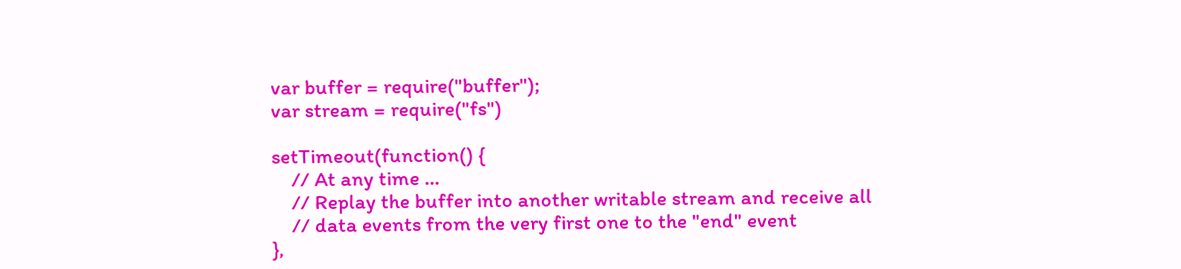var buffer = require("buffer");
var stream = require("fs")

setTimeout(function() {
    // At any time ...
    // Replay the buffer into another writable stream and receive all
    // data events from the very first one to the "end" event
},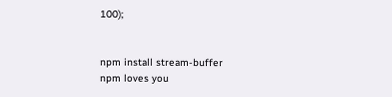100);


npm install stream-buffer
npm loves you